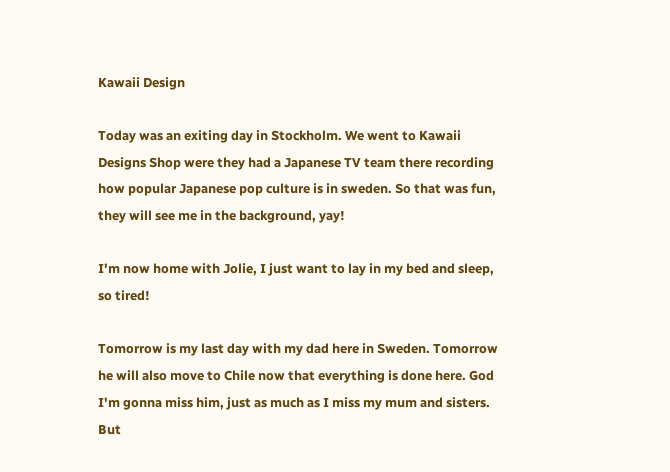Kawaii Design

Today was an exiting day in Stockholm. We went to Kawaii Designs Shop were they had a Japanese TV team there recording how popular Japanese pop culture is in sweden. So that was fun, they will see me in the background, yay!

I'm now home with Jolie, I just want to lay in my bed and sleep, so tired!

Tomorrow is my last day with my dad here in Sweden. Tomorrow he will also move to Chile now that everything is done here. God I'm gonna miss him, just as much as I miss my mum and sisters. But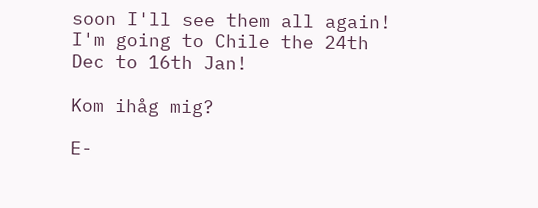soon I'll see them all again! I'm going to Chile the 24th Dec to 16th Jan!

Kom ihåg mig?

E-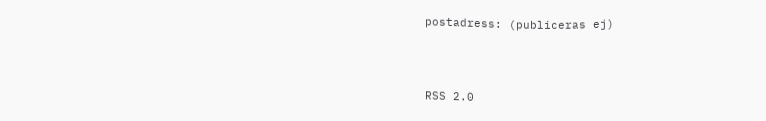postadress: (publiceras ej)



RSS 2.0